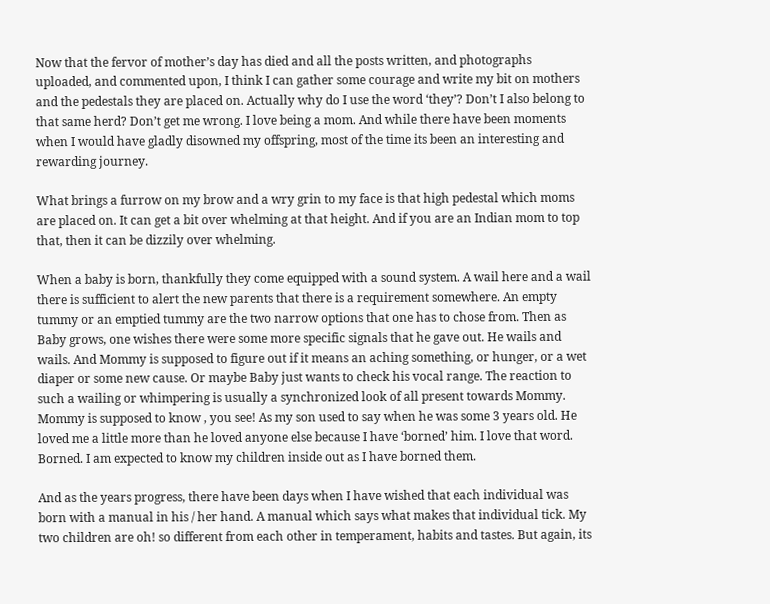Now that the fervor of mother’s day has died and all the posts written, and photographs uploaded, and commented upon, I think I can gather some courage and write my bit on mothers and the pedestals they are placed on. Actually why do I use the word ‘they’? Don’t I also belong to that same herd? Don’t get me wrong. I love being a mom. And while there have been moments when I would have gladly disowned my offspring, most of the time its been an interesting and rewarding journey.

What brings a furrow on my brow and a wry grin to my face is that high pedestal which moms are placed on. It can get a bit over whelming at that height. And if you are an Indian mom to top that, then it can be dizzily over whelming.

When a baby is born, thankfully they come equipped with a sound system. A wail here and a wail there is sufficient to alert the new parents that there is a requirement somewhere. An empty tummy or an emptied tummy are the two narrow options that one has to chose from. Then as Baby grows, one wishes there were some more specific signals that he gave out. He wails and wails. And Mommy is supposed to figure out if it means an aching something, or hunger, or a wet diaper or some new cause. Or maybe Baby just wants to check his vocal range. The reaction to such a wailing or whimpering is usually a synchronized look of all present towards Mommy. Mommy is supposed to know , you see! As my son used to say when he was some 3 years old. He loved me a little more than he loved anyone else because I have ‘borned’ him. I love that word. Borned. I am expected to know my children inside out as I have borned them.

And as the years progress, there have been days when I have wished that each individual was born with a manual in his / her hand. A manual which says what makes that individual tick. My two children are oh! so different from each other in temperament, habits and tastes. But again, its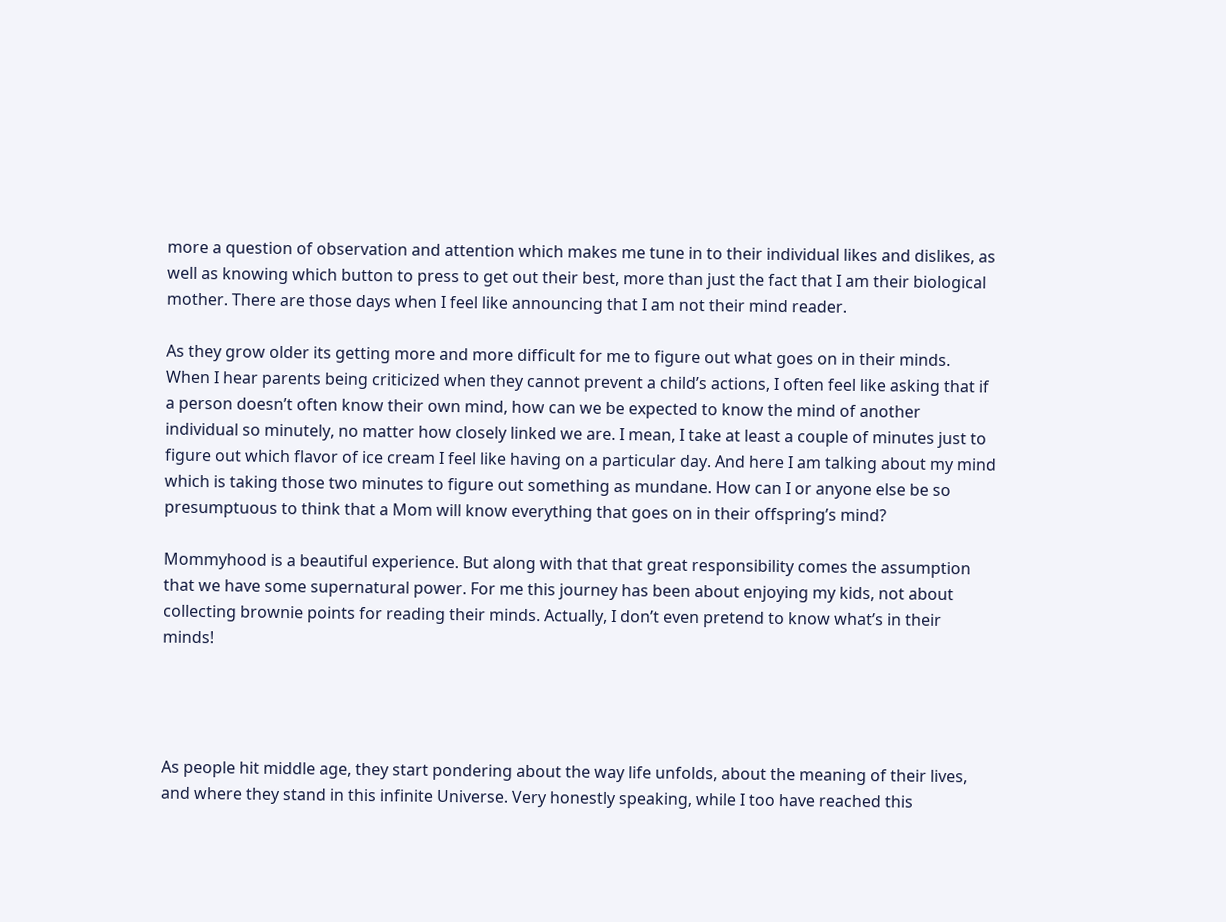more a question of observation and attention which makes me tune in to their individual likes and dislikes, as well as knowing which button to press to get out their best, more than just the fact that I am their biological mother. There are those days when I feel like announcing that I am not their mind reader.

As they grow older its getting more and more difficult for me to figure out what goes on in their minds. When I hear parents being criticized when they cannot prevent a child’s actions, I often feel like asking that if a person doesn’t often know their own mind, how can we be expected to know the mind of another individual so minutely, no matter how closely linked we are. I mean, I take at least a couple of minutes just to figure out which flavor of ice cream I feel like having on a particular day. And here I am talking about my mind which is taking those two minutes to figure out something as mundane. How can I or anyone else be so presumptuous to think that a Mom will know everything that goes on in their offspring’s mind?

Mommyhood is a beautiful experience. But along with that that great responsibility comes the assumption that we have some supernatural power. For me this journey has been about enjoying my kids, not about collecting brownie points for reading their minds. Actually, I don’t even pretend to know what’s in their minds!




As people hit middle age, they start pondering about the way life unfolds, about the meaning of their lives, and where they stand in this infinite Universe. Very honestly speaking, while I too have reached this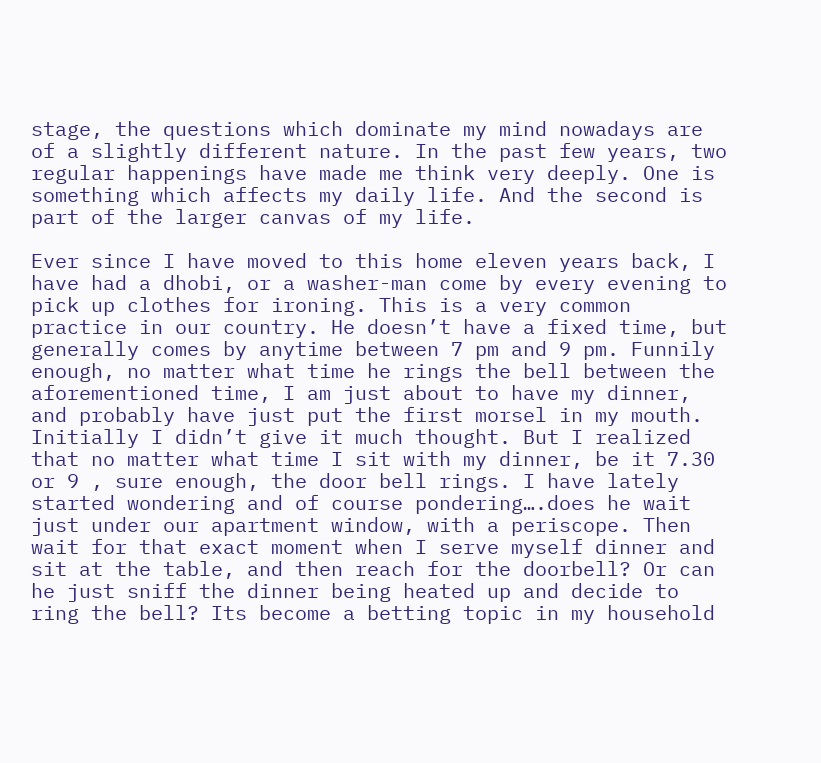stage, the questions which dominate my mind nowadays are of a slightly different nature. In the past few years, two regular happenings have made me think very deeply. One is something which affects my daily life. And the second is part of the larger canvas of my life.

Ever since I have moved to this home eleven years back, I have had a dhobi, or a washer-man come by every evening to pick up clothes for ironing. This is a very common practice in our country. He doesn’t have a fixed time, but generally comes by anytime between 7 pm and 9 pm. Funnily enough, no matter what time he rings the bell between the aforementioned time, I am just about to have my dinner, and probably have just put the first morsel in my mouth. Initially I didn’t give it much thought. But I realized that no matter what time I sit with my dinner, be it 7.30 or 9 , sure enough, the door bell rings. I have lately started wondering and of course pondering….does he wait just under our apartment window, with a periscope. Then wait for that exact moment when I serve myself dinner and sit at the table, and then reach for the doorbell? Or can he just sniff the dinner being heated up and decide to ring the bell? Its become a betting topic in my household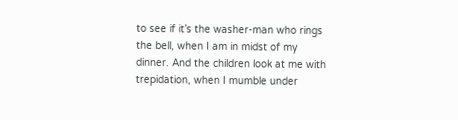to see if it’s the washer-man who rings the bell, when I am in midst of my dinner. And the children look at me with trepidation, when I mumble under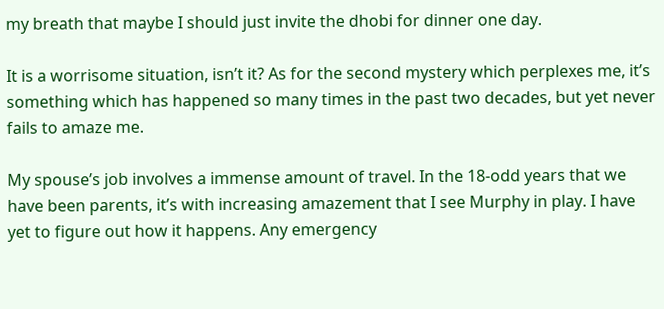my breath that maybe I should just invite the dhobi for dinner one day.

It is a worrisome situation, isn’t it? As for the second mystery which perplexes me, it’s something which has happened so many times in the past two decades, but yet never fails to amaze me.

My spouse’s job involves a immense amount of travel. In the 18-odd years that we have been parents, it’s with increasing amazement that I see Murphy in play. I have yet to figure out how it happens. Any emergency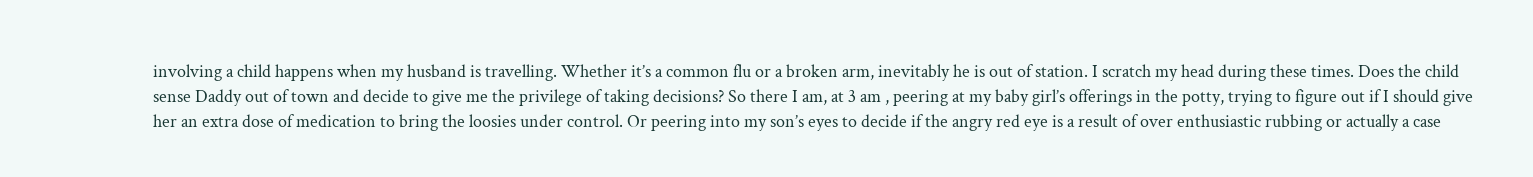involving a child happens when my husband is travelling. Whether it’s a common flu or a broken arm, inevitably he is out of station. I scratch my head during these times. Does the child sense Daddy out of town and decide to give me the privilege of taking decisions? So there I am, at 3 am , peering at my baby girl’s offerings in the potty, trying to figure out if I should give her an extra dose of medication to bring the loosies under control. Or peering into my son’s eyes to decide if the angry red eye is a result of over enthusiastic rubbing or actually a case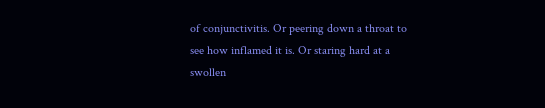of conjunctivitis. Or peering down a throat to see how inflamed it is. Or staring hard at a swollen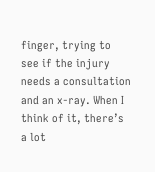finger, trying to see if the injury needs a consultation and an x-ray. When I think of it, there’s a lot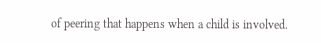of peering that happens when a child is involved.